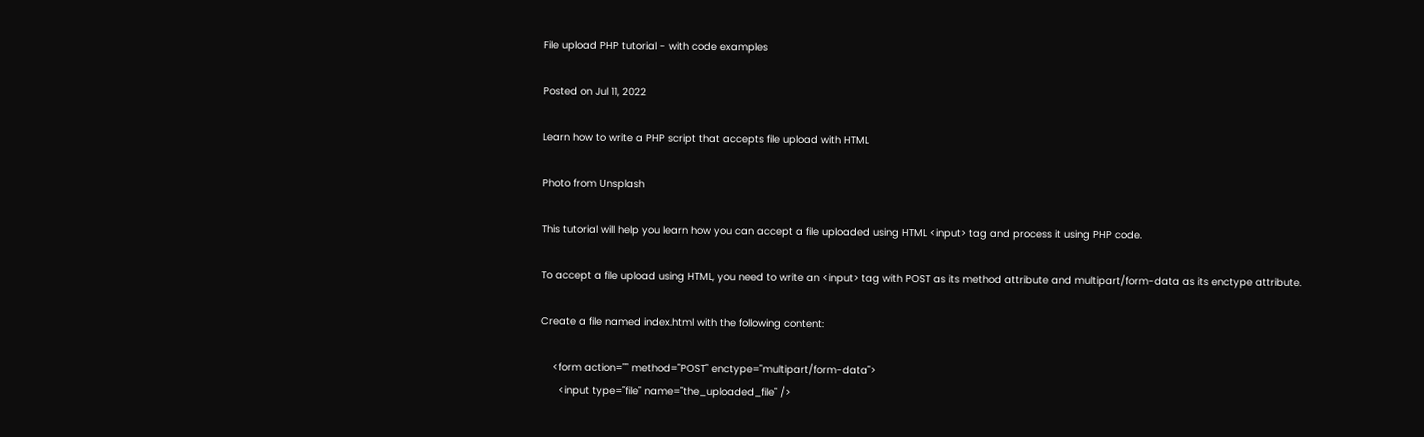File upload PHP tutorial - with code examples

Posted on Jul 11, 2022

Learn how to write a PHP script that accepts file upload with HTML

Photo from Unsplash

This tutorial will help you learn how you can accept a file uploaded using HTML <input> tag and process it using PHP code.

To accept a file upload using HTML, you need to write an <input> tag with POST as its method attribute and multipart/form-data as its enctype attribute.

Create a file named index.html with the following content:

    <form action="" method="POST" enctype="multipart/form-data">
      <input type="file" name="the_uploaded_file" />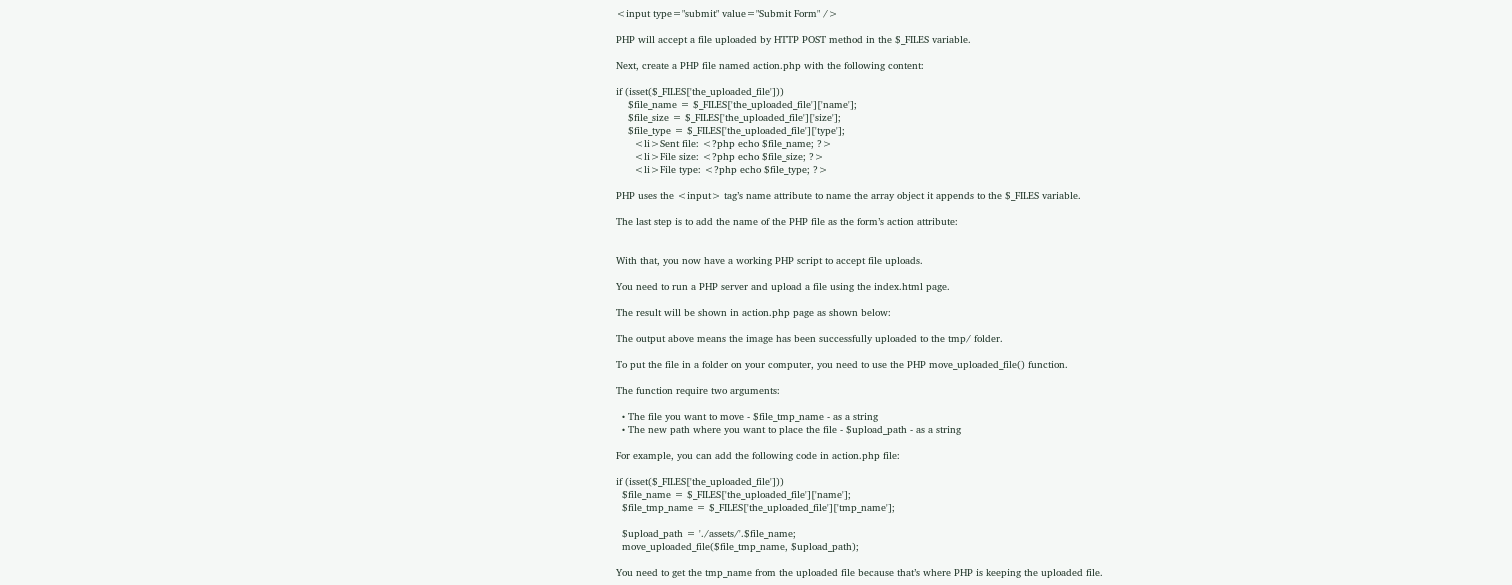<input type="submit" value="Submit Form" />

PHP will accept a file uploaded by HTTP POST method in the $_FILES variable.

Next, create a PHP file named action.php with the following content:

if (isset($_FILES['the_uploaded_file']))
    $file_name = $_FILES['the_uploaded_file']['name'];
    $file_size = $_FILES['the_uploaded_file']['size'];
    $file_type = $_FILES['the_uploaded_file']['type'];
      <li>Sent file: <?php echo $file_name; ?>
      <li>File size: <?php echo $file_size; ?>
      <li>File type: <?php echo $file_type; ?>

PHP uses the <input> tag’s name attribute to name the array object it appends to the $_FILES variable.

The last step is to add the name of the PHP file as the form’s action attribute:


With that, you now have a working PHP script to accept file uploads.

You need to run a PHP server and upload a file using the index.html page.

The result will be shown in action.php page as shown below:

The output above means the image has been successfully uploaded to the tmp/ folder.

To put the file in a folder on your computer, you need to use the PHP move_uploaded_file() function.

The function require two arguments:

  • The file you want to move - $file_tmp_name - as a string
  • The new path where you want to place the file - $upload_path - as a string

For example, you can add the following code in action.php file:

if (isset($_FILES['the_uploaded_file']))
  $file_name = $_FILES['the_uploaded_file']['name'];
  $file_tmp_name = $_FILES['the_uploaded_file']['tmp_name'];

  $upload_path = './assets/'.$file_name;
  move_uploaded_file($file_tmp_name, $upload_path);

You need to get the tmp_name from the uploaded file because that’s where PHP is keeping the uploaded file.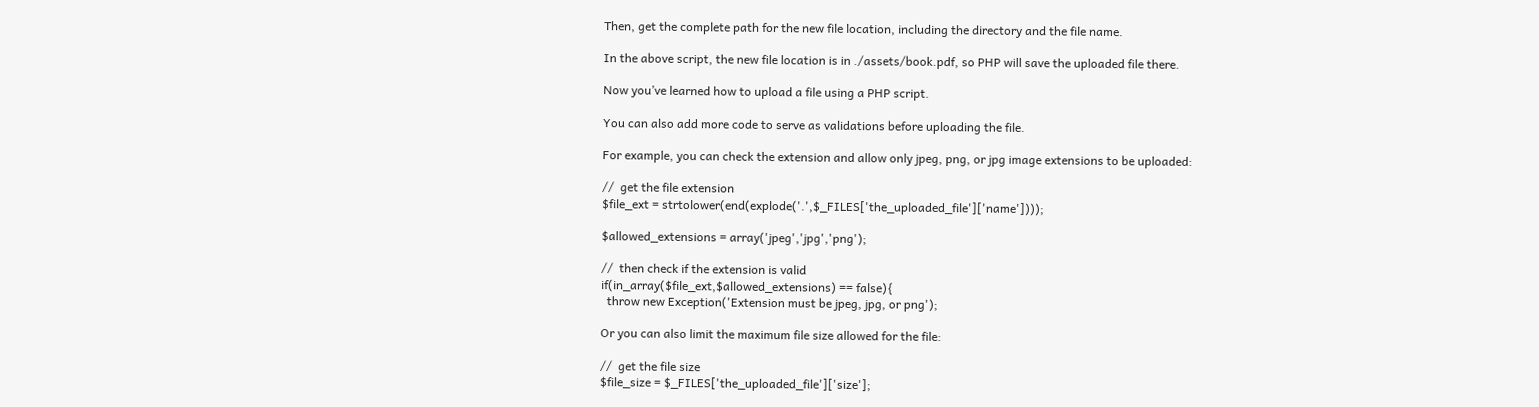Then, get the complete path for the new file location, including the directory and the file name.

In the above script, the new file location is in ./assets/book.pdf, so PHP will save the uploaded file there.

Now you’ve learned how to upload a file using a PHP script.

You can also add more code to serve as validations before uploading the file.

For example, you can check the extension and allow only jpeg, png, or jpg image extensions to be uploaded:

//  get the file extension
$file_ext = strtolower(end(explode('.',$_FILES['the_uploaded_file']['name'])));

$allowed_extensions = array('jpeg','jpg','png');

//  then check if the extension is valid
if(in_array($file_ext,$allowed_extensions) == false){
  throw new Exception('Extension must be jpeg, jpg, or png');

Or you can also limit the maximum file size allowed for the file:

//  get the file size
$file_size = $_FILES['the_uploaded_file']['size'];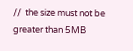//  the size must not be greater than 5MB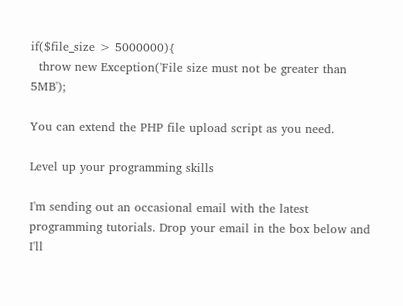if($file_size > 5000000){
  throw new Exception('File size must not be greater than 5MB');

You can extend the PHP file upload script as you need.

Level up your programming skills

I'm sending out an occasional email with the latest programming tutorials. Drop your email in the box below and I'll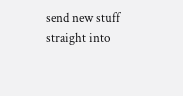send new stuff straight into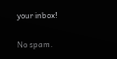your inbox!

No spam.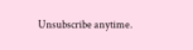Unsubscribe anytime.